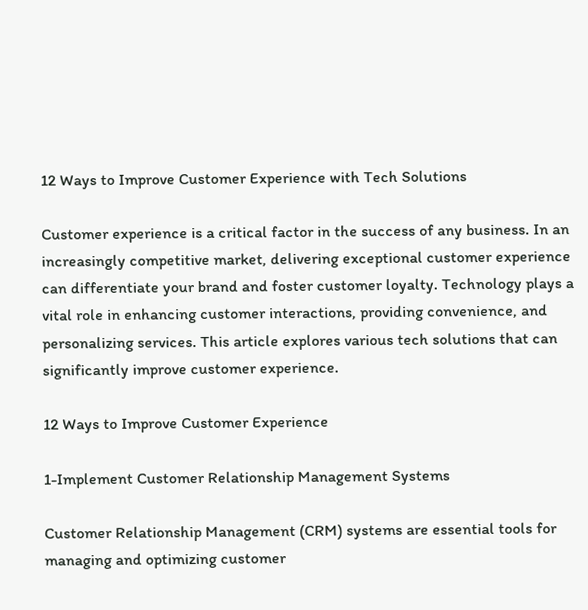12 Ways to Improve Customer Experience with Tech Solutions

Customer experience is a critical factor in the success of any business. In an increasingly competitive market, delivering exceptional customer experience can differentiate your brand and foster customer loyalty. Technology plays a vital role in enhancing customer interactions, providing convenience, and personalizing services. This article explores various tech solutions that can significantly improve customer experience.

12 Ways to Improve Customer Experience

1-Implement Customer Relationship Management Systems

Customer Relationship Management (CRM) systems are essential tools for managing and optimizing customer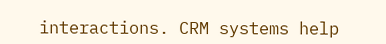interactions. CRM systems help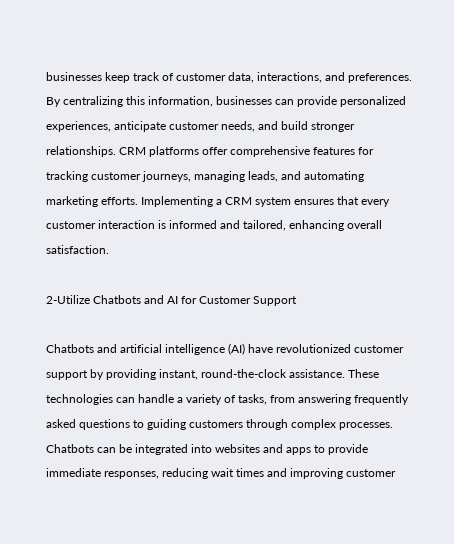businesses keep track of customer data, interactions, and preferences. By centralizing this information, businesses can provide personalized experiences, anticipate customer needs, and build stronger relationships. CRM platforms offer comprehensive features for tracking customer journeys, managing leads, and automating marketing efforts. Implementing a CRM system ensures that every customer interaction is informed and tailored, enhancing overall satisfaction.

2-Utilize Chatbots and AI for Customer Support

Chatbots and artificial intelligence (AI) have revolutionized customer support by providing instant, round-the-clock assistance. These technologies can handle a variety of tasks, from answering frequently asked questions to guiding customers through complex processes. Chatbots can be integrated into websites and apps to provide immediate responses, reducing wait times and improving customer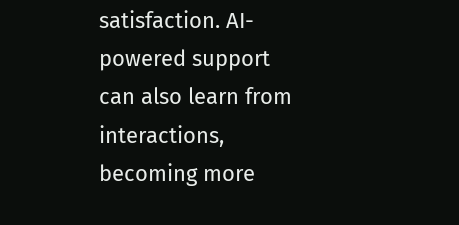satisfaction. AI-powered support can also learn from interactions, becoming more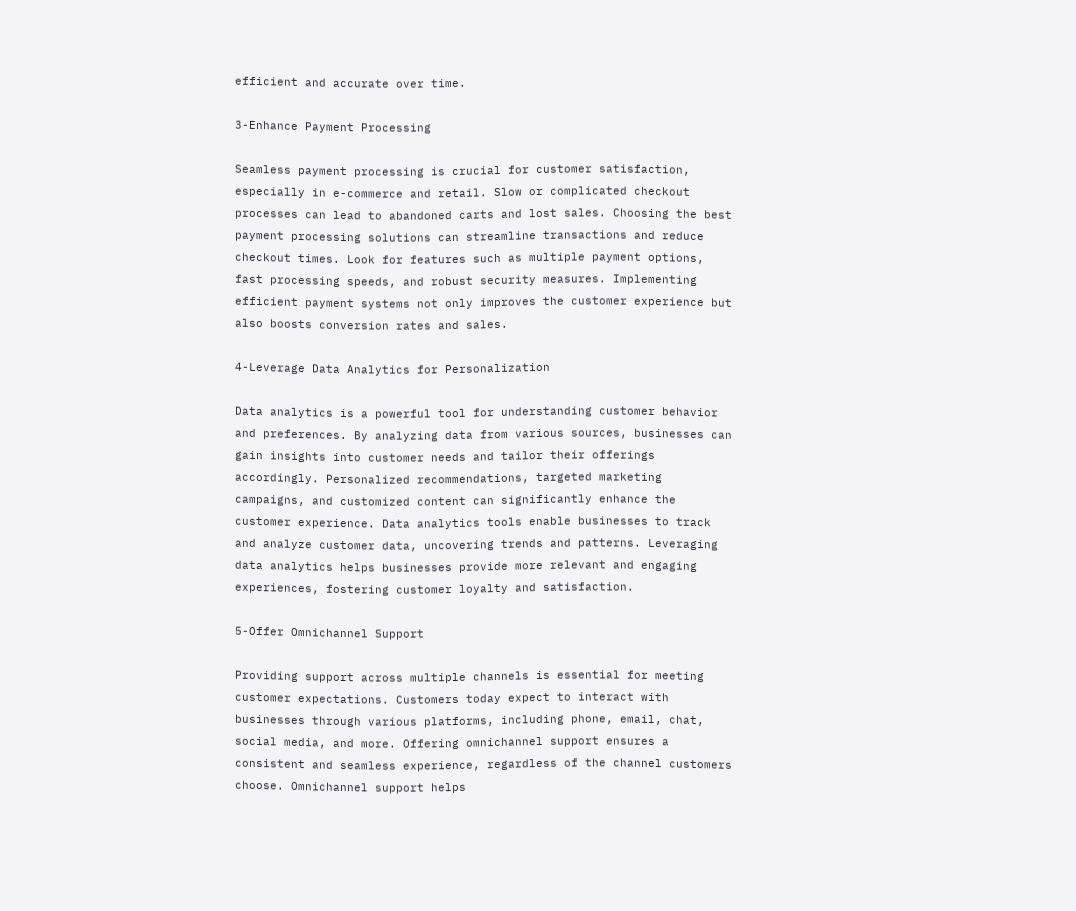efficient and accurate over time.

3-Enhance Payment Processing

Seamless payment processing is crucial for customer satisfaction, especially in e-commerce and retail. Slow or complicated checkout processes can lead to abandoned carts and lost sales. Choosing the best payment processing solutions can streamline transactions and reduce checkout times. Look for features such as multiple payment options, fast processing speeds, and robust security measures. Implementing efficient payment systems not only improves the customer experience but also boosts conversion rates and sales.

4-Leverage Data Analytics for Personalization

Data analytics is a powerful tool for understanding customer behavior and preferences. By analyzing data from various sources, businesses can gain insights into customer needs and tailor their offerings accordingly. Personalized recommendations, targeted marketing campaigns, and customized content can significantly enhance the customer experience. Data analytics tools enable businesses to track and analyze customer data, uncovering trends and patterns. Leveraging data analytics helps businesses provide more relevant and engaging experiences, fostering customer loyalty and satisfaction.

5-Offer Omnichannel Support

Providing support across multiple channels is essential for meeting customer expectations. Customers today expect to interact with businesses through various platforms, including phone, email, chat, social media, and more. Offering omnichannel support ensures a consistent and seamless experience, regardless of the channel customers choose. Omnichannel support helps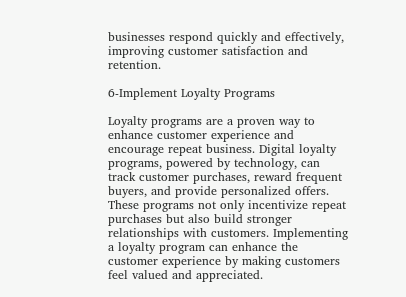businesses respond quickly and effectively, improving customer satisfaction and retention.

6-Implement Loyalty Programs

Loyalty programs are a proven way to enhance customer experience and encourage repeat business. Digital loyalty programs, powered by technology, can track customer purchases, reward frequent buyers, and provide personalized offers. These programs not only incentivize repeat purchases but also build stronger relationships with customers. Implementing a loyalty program can enhance the customer experience by making customers feel valued and appreciated.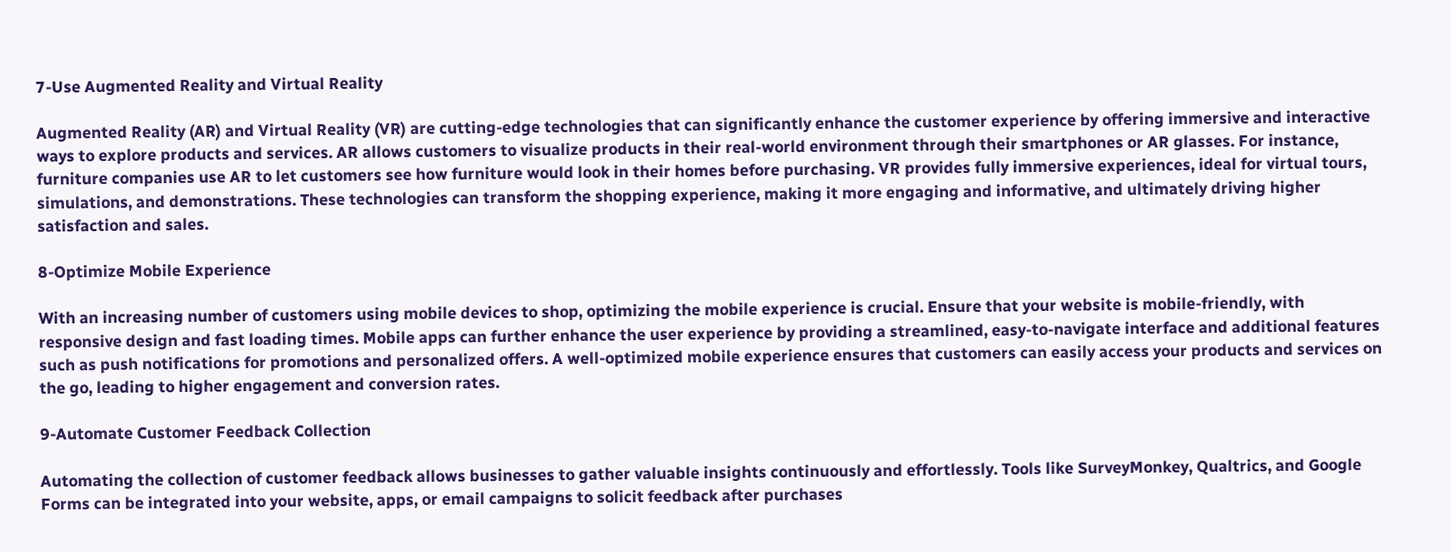7-Use Augmented Reality and Virtual Reality

Augmented Reality (AR) and Virtual Reality (VR) are cutting-edge technologies that can significantly enhance the customer experience by offering immersive and interactive ways to explore products and services. AR allows customers to visualize products in their real-world environment through their smartphones or AR glasses. For instance, furniture companies use AR to let customers see how furniture would look in their homes before purchasing. VR provides fully immersive experiences, ideal for virtual tours, simulations, and demonstrations. These technologies can transform the shopping experience, making it more engaging and informative, and ultimately driving higher satisfaction and sales.

8-Optimize Mobile Experience

With an increasing number of customers using mobile devices to shop, optimizing the mobile experience is crucial. Ensure that your website is mobile-friendly, with responsive design and fast loading times. Mobile apps can further enhance the user experience by providing a streamlined, easy-to-navigate interface and additional features such as push notifications for promotions and personalized offers. A well-optimized mobile experience ensures that customers can easily access your products and services on the go, leading to higher engagement and conversion rates.

9-Automate Customer Feedback Collection

Automating the collection of customer feedback allows businesses to gather valuable insights continuously and effortlessly. Tools like SurveyMonkey, Qualtrics, and Google Forms can be integrated into your website, apps, or email campaigns to solicit feedback after purchases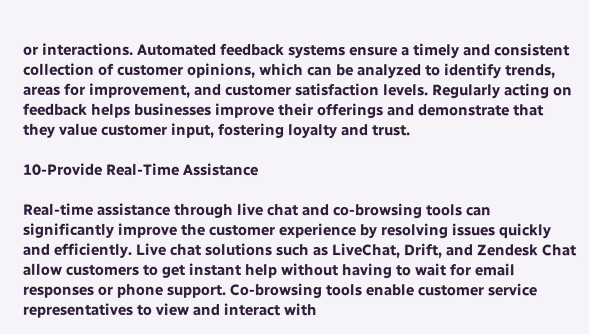or interactions. Automated feedback systems ensure a timely and consistent collection of customer opinions, which can be analyzed to identify trends, areas for improvement, and customer satisfaction levels. Regularly acting on feedback helps businesses improve their offerings and demonstrate that they value customer input, fostering loyalty and trust.

10-Provide Real-Time Assistance

Real-time assistance through live chat and co-browsing tools can significantly improve the customer experience by resolving issues quickly and efficiently. Live chat solutions such as LiveChat, Drift, and Zendesk Chat allow customers to get instant help without having to wait for email responses or phone support. Co-browsing tools enable customer service representatives to view and interact with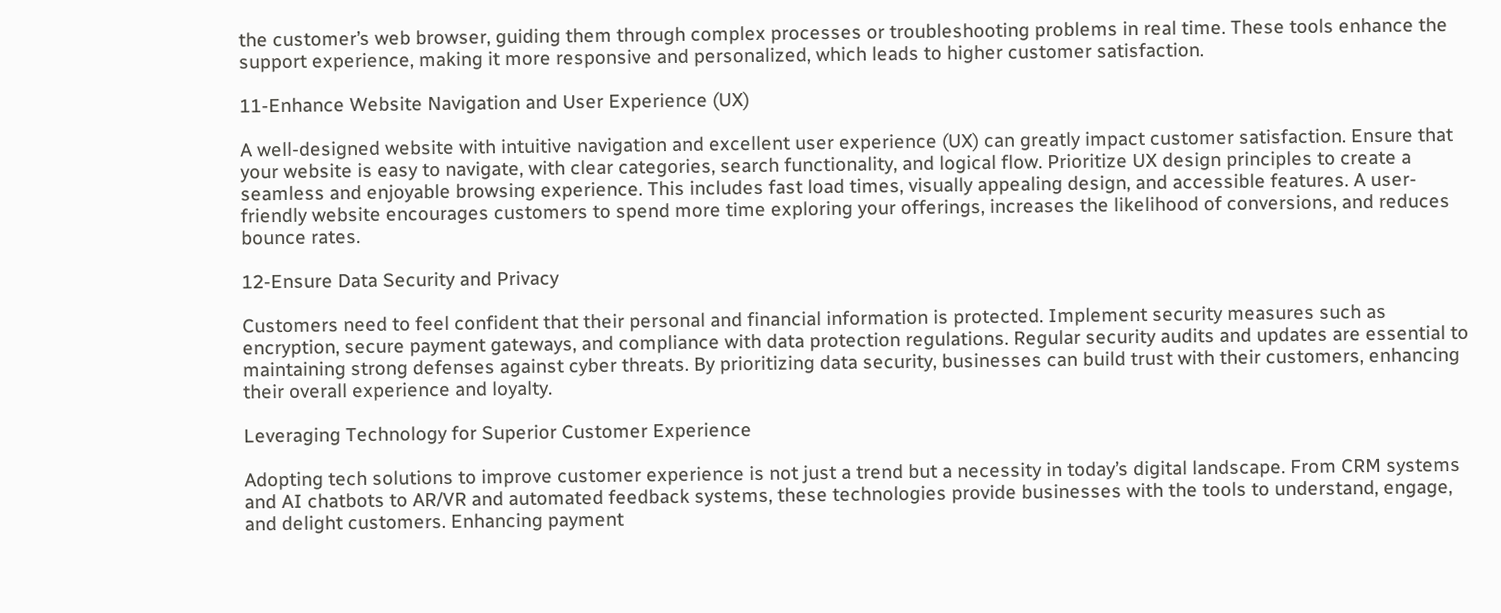the customer’s web browser, guiding them through complex processes or troubleshooting problems in real time. These tools enhance the support experience, making it more responsive and personalized, which leads to higher customer satisfaction.

11-Enhance Website Navigation and User Experience (UX)

A well-designed website with intuitive navigation and excellent user experience (UX) can greatly impact customer satisfaction. Ensure that your website is easy to navigate, with clear categories, search functionality, and logical flow. Prioritize UX design principles to create a seamless and enjoyable browsing experience. This includes fast load times, visually appealing design, and accessible features. A user-friendly website encourages customers to spend more time exploring your offerings, increases the likelihood of conversions, and reduces bounce rates.

12-Ensure Data Security and Privacy

Customers need to feel confident that their personal and financial information is protected. Implement security measures such as encryption, secure payment gateways, and compliance with data protection regulations. Regular security audits and updates are essential to maintaining strong defenses against cyber threats. By prioritizing data security, businesses can build trust with their customers, enhancing their overall experience and loyalty.

Leveraging Technology for Superior Customer Experience

Adopting tech solutions to improve customer experience is not just a trend but a necessity in today’s digital landscape. From CRM systems and AI chatbots to AR/VR and automated feedback systems, these technologies provide businesses with the tools to understand, engage, and delight customers. Enhancing payment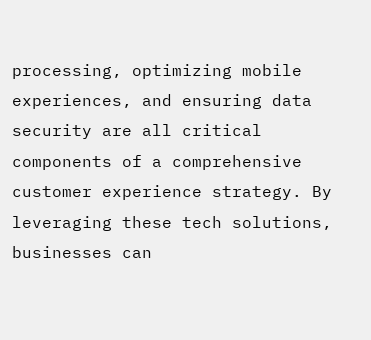processing, optimizing mobile experiences, and ensuring data security are all critical components of a comprehensive customer experience strategy. By leveraging these tech solutions, businesses can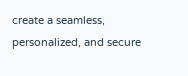create a seamless, personalized, and secure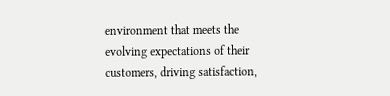environment that meets the evolving expectations of their customers, driving satisfaction,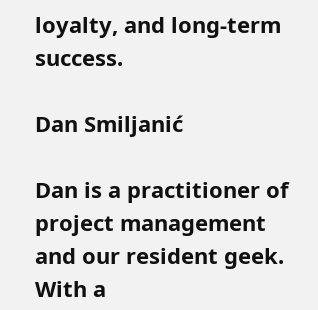loyalty, and long-term success.

Dan Smiljanić

Dan is a practitioner of project management and our resident geek. With a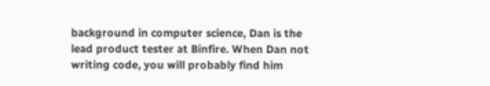background in computer science, Dan is the lead product tester at Binfire. When Dan not writing code, you will probably find him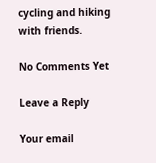cycling and hiking with friends.

No Comments Yet

Leave a Reply

Your email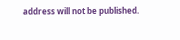address will not be published.